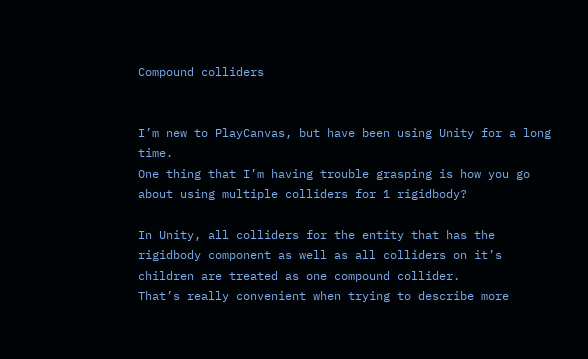Compound colliders


I’m new to PlayCanvas, but have been using Unity for a long time.
One thing that I’m having trouble grasping is how you go about using multiple colliders for 1 rigidbody?

In Unity, all colliders for the entity that has the rigidbody component as well as all colliders on it’s children are treated as one compound collider.
That’s really convenient when trying to describe more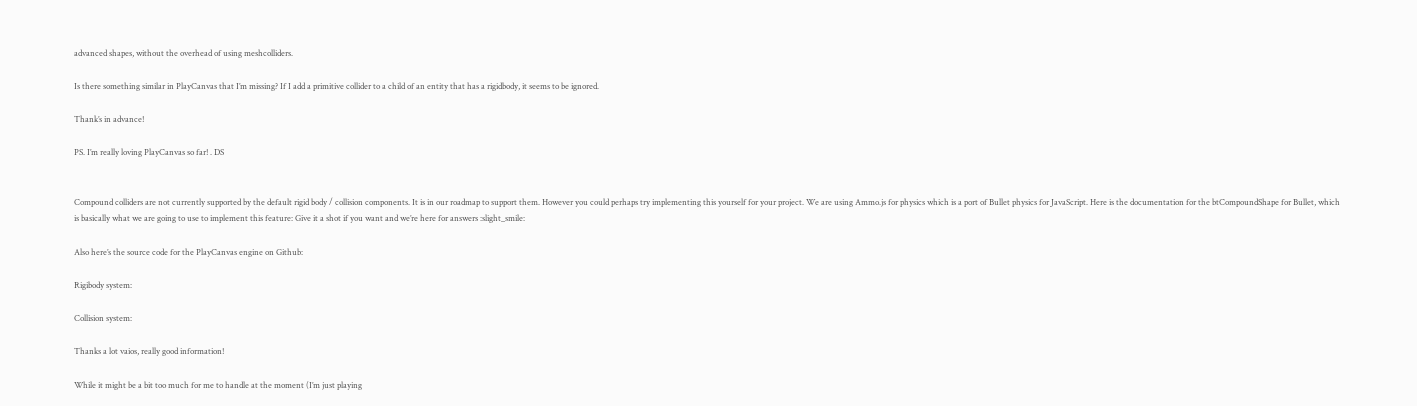advanced shapes, without the overhead of using meshcolliders.

Is there something similar in PlayCanvas that I’m missing? If I add a primitive collider to a child of an entity that has a rigidbody, it seems to be ignored.

Thank’s in advance!

PS. I’m really loving PlayCanvas so far! . DS


Compound colliders are not currently supported by the default rigid body / collision components. It is in our roadmap to support them. However you could perhaps try implementing this yourself for your project. We are using Ammo.js for physics which is a port of Bullet physics for JavaScript. Here is the documentation for the btCompoundShape for Bullet, which is basically what we are going to use to implement this feature: Give it a shot if you want and we’re here for answers :slight_smile:

Also here’s the source code for the PlayCanvas engine on Github:

Rigibody system:

Collision system:

Thanks a lot vaios, really good information!

While it might be a bit too much for me to handle at the moment (I’m just playing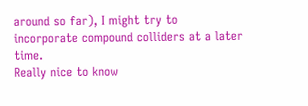around so far), I might try to incorporate compound colliders at a later time.
Really nice to know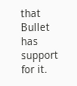that Bullet has support for it.